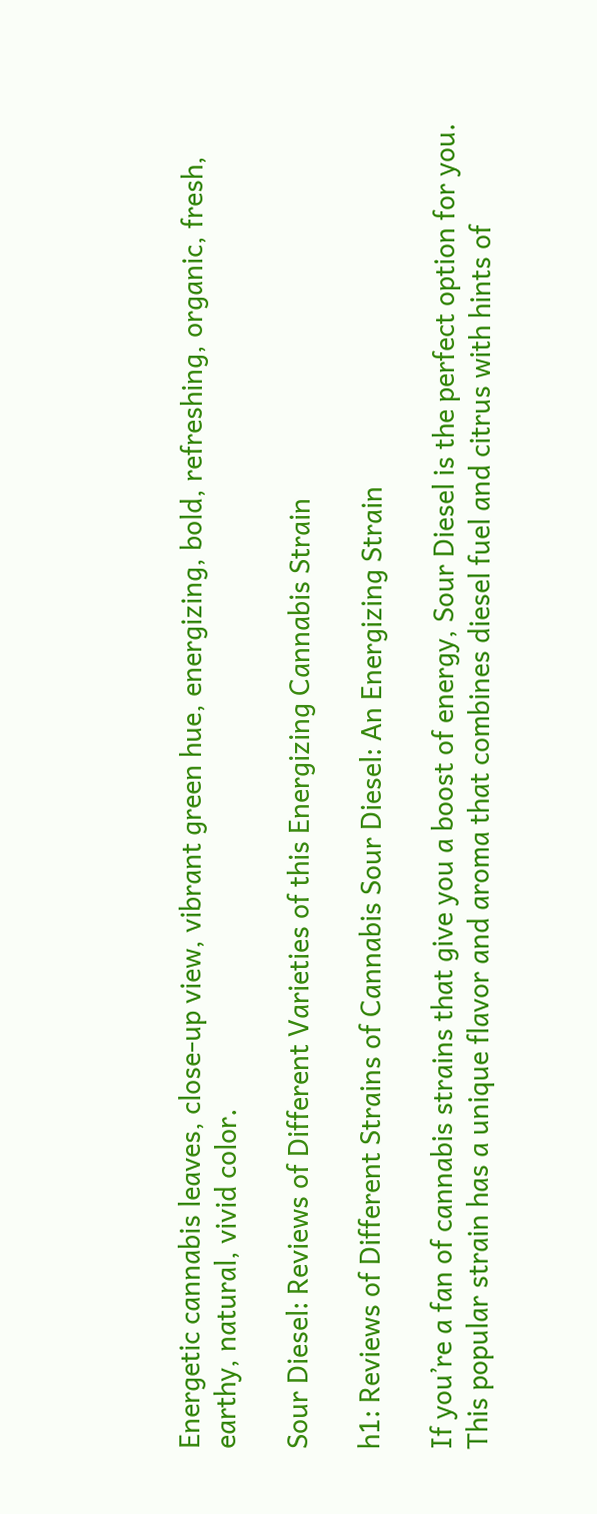Energetic cannabis leaves, close-up view, vibrant green hue, energizing, bold, refreshing, organic, fresh, earthy, natural, vivid color.

Sour Diesel: Reviews of Different Varieties of this Energizing Cannabis Strain

h1: Reviews of Different Strains of Cannabis Sour Diesel: An Energizing Strain

If you’re a fan of cannabis strains that give you a boost of energy, Sour Diesel is the perfect option for you. This popular strain has a unique flavor and aroma that combines diesel fuel and citrus with hints of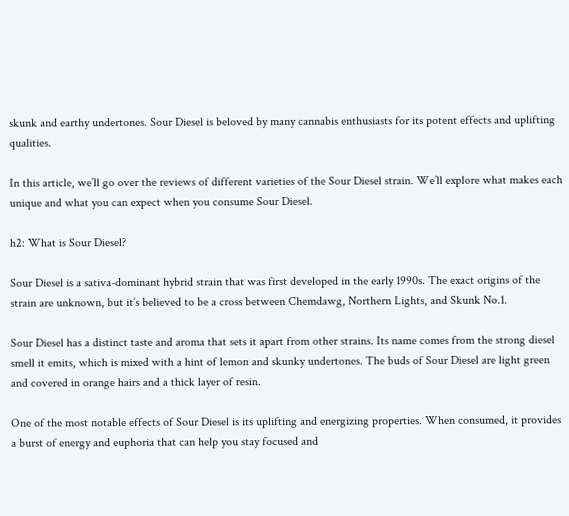skunk and earthy undertones. Sour Diesel is beloved by many cannabis enthusiasts for its potent effects and uplifting qualities.

In this article, we’ll go over the reviews of different varieties of the Sour Diesel strain. We’ll explore what makes each unique and what you can expect when you consume Sour Diesel.

h2: What is Sour Diesel?

Sour Diesel is a sativa-dominant hybrid strain that was first developed in the early 1990s. The exact origins of the strain are unknown, but it’s believed to be a cross between Chemdawg, Northern Lights, and Skunk No.1.

Sour Diesel has a distinct taste and aroma that sets it apart from other strains. Its name comes from the strong diesel smell it emits, which is mixed with a hint of lemon and skunky undertones. The buds of Sour Diesel are light green and covered in orange hairs and a thick layer of resin.

One of the most notable effects of Sour Diesel is its uplifting and energizing properties. When consumed, it provides a burst of energy and euphoria that can help you stay focused and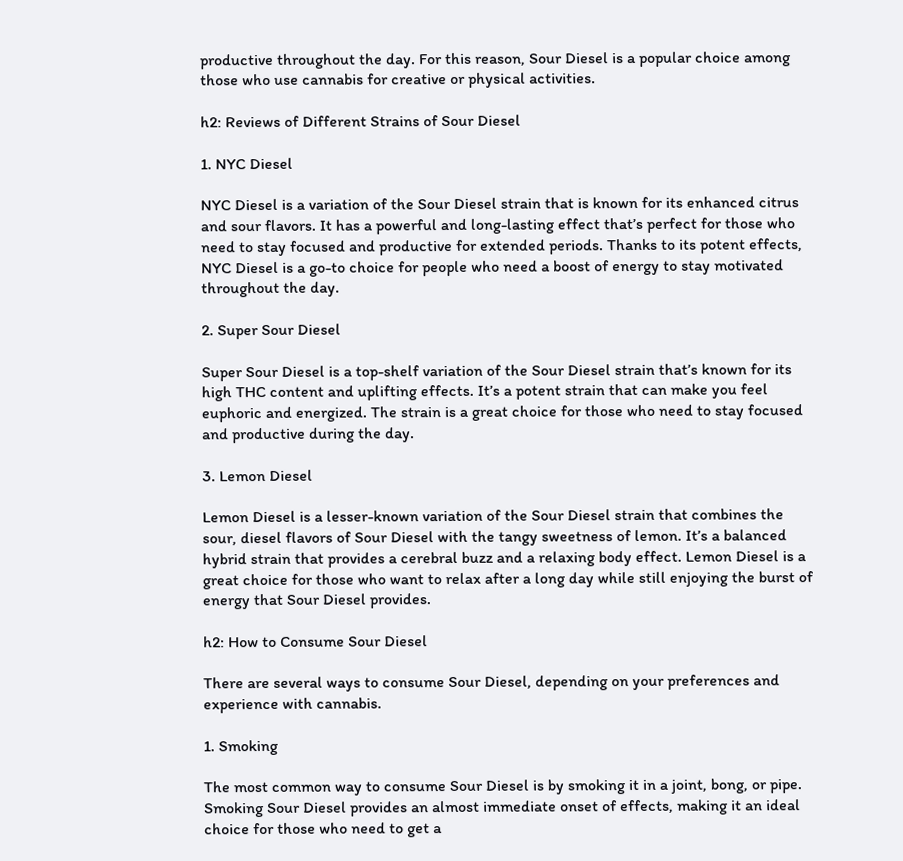productive throughout the day. For this reason, Sour Diesel is a popular choice among those who use cannabis for creative or physical activities.

h2: Reviews of Different Strains of Sour Diesel

1. NYC Diesel

NYC Diesel is a variation of the Sour Diesel strain that is known for its enhanced citrus and sour flavors. It has a powerful and long-lasting effect that’s perfect for those who need to stay focused and productive for extended periods. Thanks to its potent effects, NYC Diesel is a go-to choice for people who need a boost of energy to stay motivated throughout the day.

2. Super Sour Diesel

Super Sour Diesel is a top-shelf variation of the Sour Diesel strain that’s known for its high THC content and uplifting effects. It’s a potent strain that can make you feel euphoric and energized. The strain is a great choice for those who need to stay focused and productive during the day.

3. Lemon Diesel

Lemon Diesel is a lesser-known variation of the Sour Diesel strain that combines the sour, diesel flavors of Sour Diesel with the tangy sweetness of lemon. It’s a balanced hybrid strain that provides a cerebral buzz and a relaxing body effect. Lemon Diesel is a great choice for those who want to relax after a long day while still enjoying the burst of energy that Sour Diesel provides.

h2: How to Consume Sour Diesel

There are several ways to consume Sour Diesel, depending on your preferences and experience with cannabis.

1. Smoking

The most common way to consume Sour Diesel is by smoking it in a joint, bong, or pipe. Smoking Sour Diesel provides an almost immediate onset of effects, making it an ideal choice for those who need to get a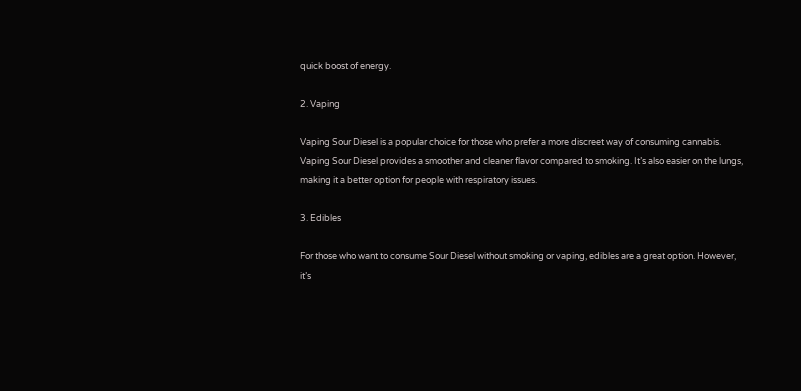quick boost of energy.

2. Vaping

Vaping Sour Diesel is a popular choice for those who prefer a more discreet way of consuming cannabis. Vaping Sour Diesel provides a smoother and cleaner flavor compared to smoking. It’s also easier on the lungs, making it a better option for people with respiratory issues.

3. Edibles

For those who want to consume Sour Diesel without smoking or vaping, edibles are a great option. However, it’s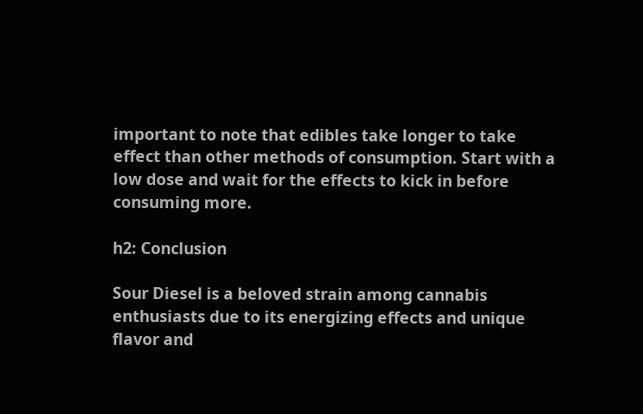important to note that edibles take longer to take effect than other methods of consumption. Start with a low dose and wait for the effects to kick in before consuming more.

h2: Conclusion

Sour Diesel is a beloved strain among cannabis enthusiasts due to its energizing effects and unique flavor and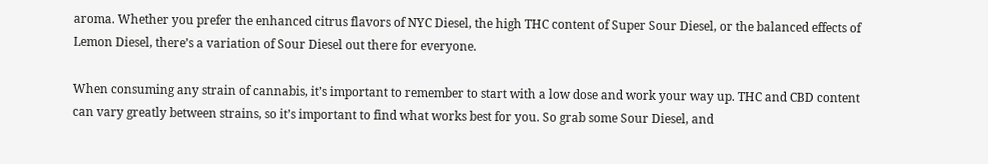aroma. Whether you prefer the enhanced citrus flavors of NYC Diesel, the high THC content of Super Sour Diesel, or the balanced effects of Lemon Diesel, there’s a variation of Sour Diesel out there for everyone.

When consuming any strain of cannabis, it’s important to remember to start with a low dose and work your way up. THC and CBD content can vary greatly between strains, so it’s important to find what works best for you. So grab some Sour Diesel, and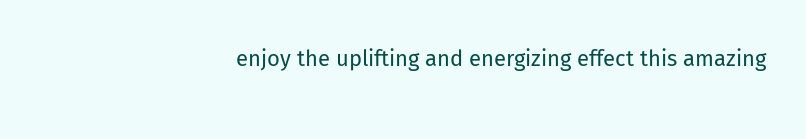enjoy the uplifting and energizing effect this amazing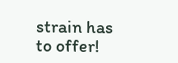strain has to offer!